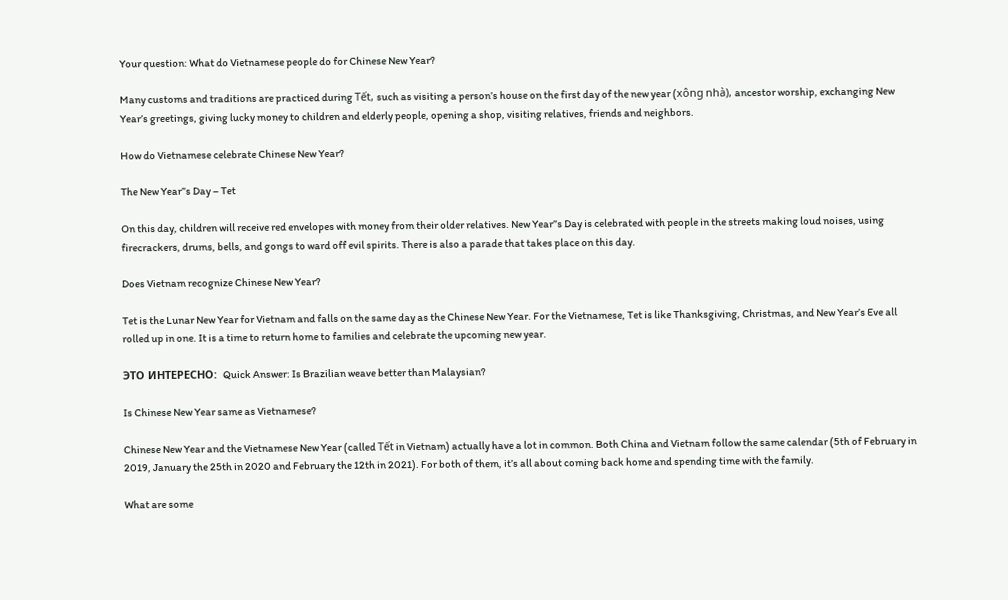Your question: What do Vietnamese people do for Chinese New Year?

Many customs and traditions are practiced during Tết, such as visiting a person’s house on the first day of the new year (xông nhà), ancestor worship, exchanging New Year’s greetings, giving lucky money to children and elderly people, opening a shop, visiting relatives, friends and neighbors.

How do Vietnamese celebrate Chinese New Year?

The New Year”s Day – Tet

On this day, children will receive red envelopes with money from their older relatives. New Year”s Day is celebrated with people in the streets making loud noises, using firecrackers, drums, bells, and gongs to ward off evil spirits. There is also a parade that takes place on this day.

Does Vietnam recognize Chinese New Year?

Tet is the Lunar New Year for Vietnam and falls on the same day as the Chinese New Year. For the Vietnamese, Tet is like Thanksgiving, Christmas, and New Year’s Eve all rolled up in one. It is a time to return home to families and celebrate the upcoming new year.

ЭТО ИНТЕРЕСНО:  Quick Answer: Is Brazilian weave better than Malaysian?

Is Chinese New Year same as Vietnamese?

Chinese New Year and the Vietnamese New Year (called Tết in Vietnam) actually have a lot in common. Both China and Vietnam follow the same calendar (5th of February in 2019, January the 25th in 2020 and February the 12th in 2021). For both of them, it’s all about coming back home and spending time with the family.

What are some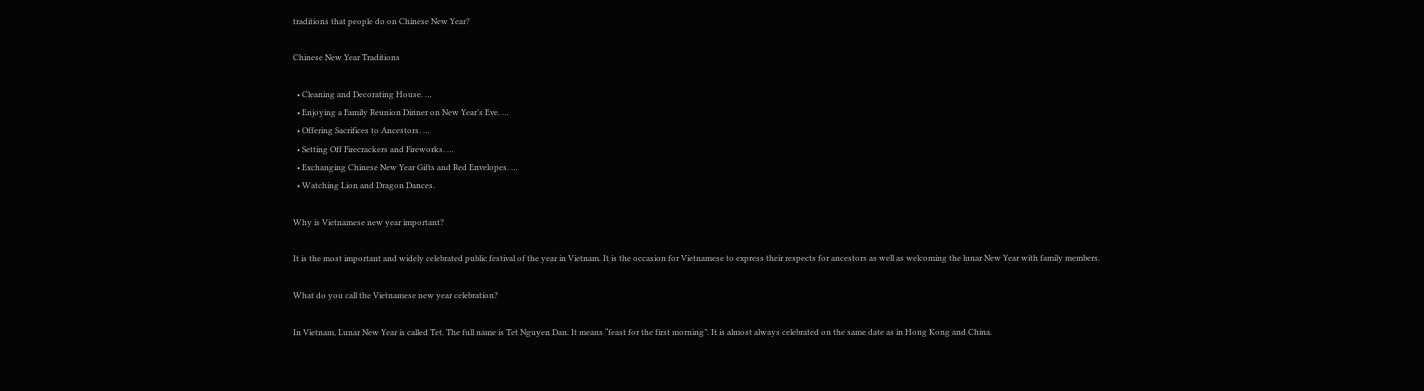traditions that people do on Chinese New Year?

Chinese New Year Traditions

  • Cleaning and Decorating House. …
  • Enjoying a Family Reunion Dinner on New Year’s Eve. …
  • Offering Sacrifices to Ancestors. …
  • Setting Off Firecrackers and Fireworks. …
  • Exchanging Chinese New Year Gifts and Red Envelopes. …
  • Watching Lion and Dragon Dances.

Why is Vietnamese new year important?

It is the most important and widely celebrated public festival of the year in Vietnam. It is the occasion for Vietnamese to express their respects for ancestors as well as welcoming the lunar New Year with family members.

What do you call the Vietnamese new year celebration?

In Vietnam, Lunar New Year is called Tet. The full name is Tet Nguyen Dan. It means “feast for the first morning”. It is almost always celebrated on the same date as in Hong Kong and China.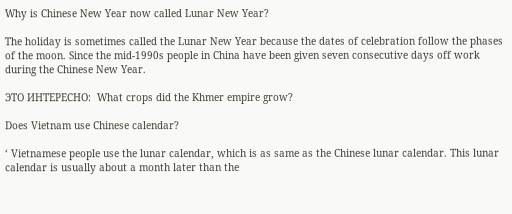Why is Chinese New Year now called Lunar New Year?

The holiday is sometimes called the Lunar New Year because the dates of celebration follow the phases of the moon. Since the mid-1990s people in China have been given seven consecutive days off work during the Chinese New Year.

ЭТО ИНТЕРЕСНО:  What crops did the Khmer empire grow?

Does Vietnam use Chinese calendar?

‘ Vietnamese people use the lunar calendar, which is as same as the Chinese lunar calendar. This lunar calendar is usually about a month later than the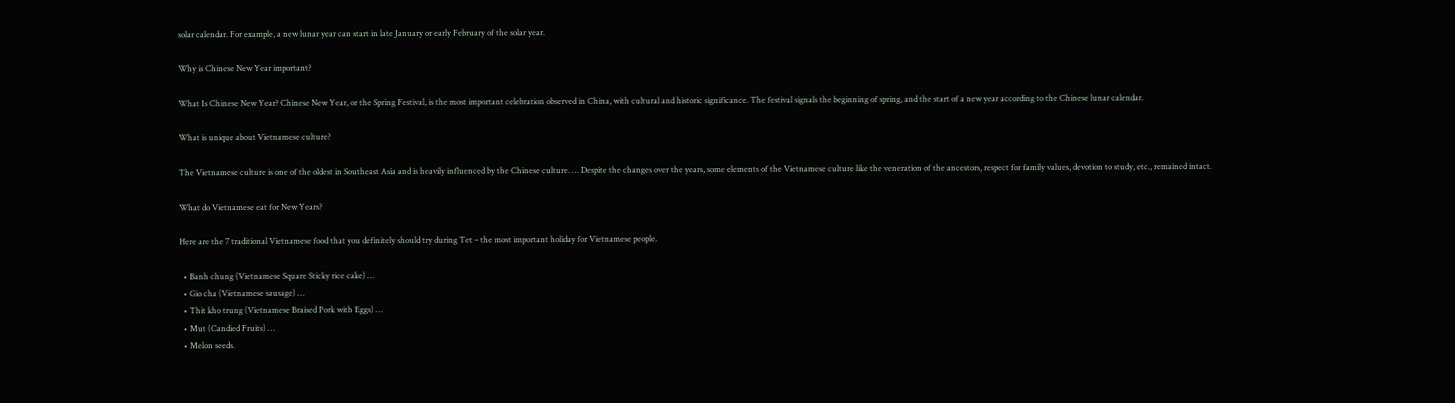solar calendar. For example, a new lunar year can start in late January or early February of the solar year.

Why is Chinese New Year important?

What Is Chinese New Year? Chinese New Year, or the Spring Festival, is the most important celebration observed in China, with cultural and historic significance. The festival signals the beginning of spring, and the start of a new year according to the Chinese lunar calendar.

What is unique about Vietnamese culture?

The Vietnamese culture is one of the oldest in Southeast Asia and is heavily influenced by the Chinese culture. … Despite the changes over the years, some elements of the Vietnamese culture like the veneration of the ancestors, respect for family values, devotion to study, etc., remained intact.

What do Vietnamese eat for New Years?

Here are the 7 traditional Vietnamese food that you definitely should try during Tet – the most important holiday for Vietnamese people.

  • Banh chung (Vietnamese Square Sticky rice cake) …
  • Gio cha (Vietnamese sausage) …
  • Thit kho trung (Vietnamese Braised Pork with Eggs) …
  • Mut (Candied Fruits) …
  • Melon seeds.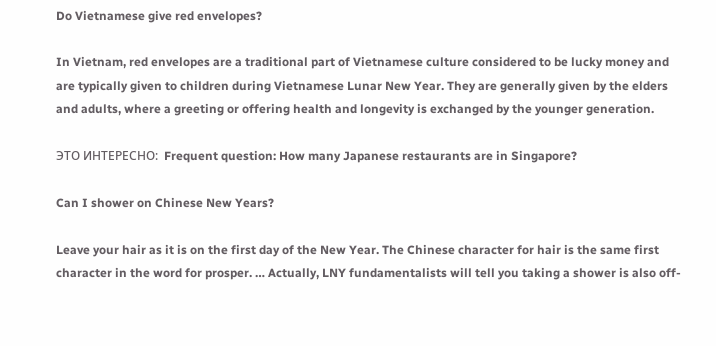Do Vietnamese give red envelopes?

In Vietnam, red envelopes are a traditional part of Vietnamese culture considered to be lucky money and are typically given to children during Vietnamese Lunar New Year. They are generally given by the elders and adults, where a greeting or offering health and longevity is exchanged by the younger generation.

ЭТО ИНТЕРЕСНО:  Frequent question: How many Japanese restaurants are in Singapore?

Can I shower on Chinese New Years?

Leave your hair as it is on the first day of the New Year. The Chinese character for hair is the same first character in the word for prosper. … Actually, LNY fundamentalists will tell you taking a shower is also off-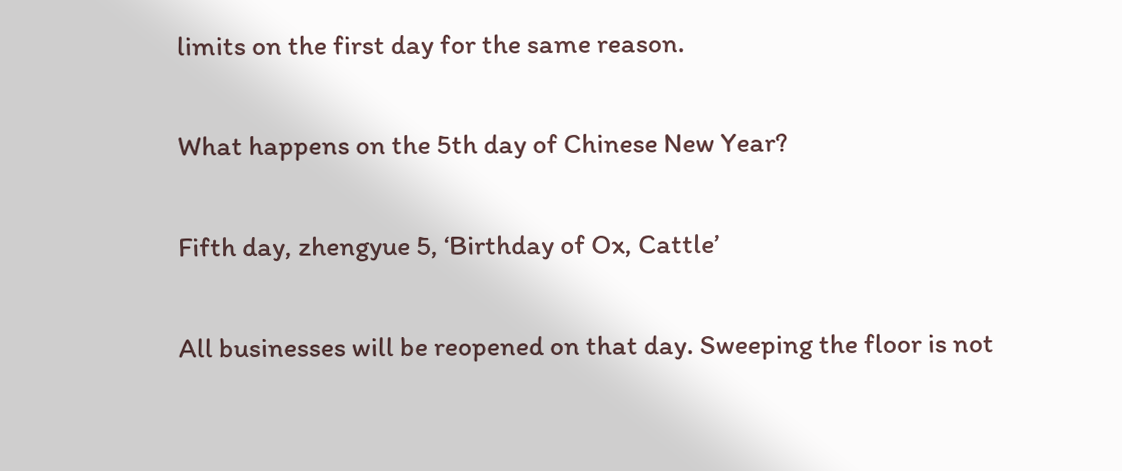limits on the first day for the same reason.

What happens on the 5th day of Chinese New Year?

Fifth day, zhengyue 5, ‘Birthday of Ox, Cattle’

All businesses will be reopened on that day. Sweeping the floor is not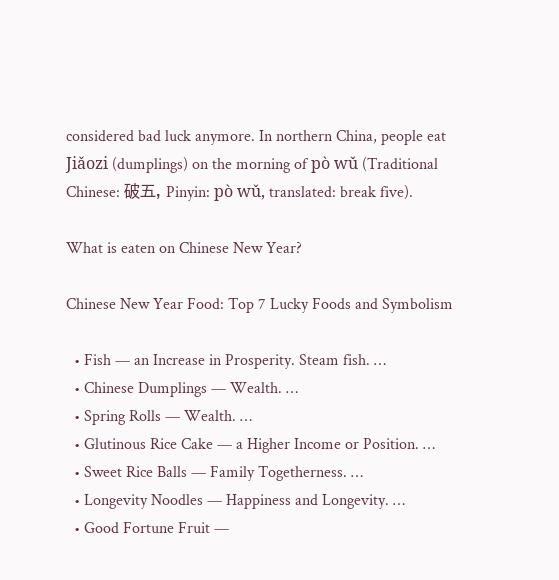considered bad luck anymore. In northern China, people eat Jiǎozi (dumplings) on the morning of pò wǔ (Traditional Chinese: 破五, Pinyin: pò wǔ, translated: break five).

What is eaten on Chinese New Year?

Chinese New Year Food: Top 7 Lucky Foods and Symbolism

  • Fish — an Increase in Prosperity. Steam fish. …
  • Chinese Dumplings — Wealth. …
  • Spring Rolls — Wealth. …
  • Glutinous Rice Cake — a Higher Income or Position. …
  • Sweet Rice Balls — Family Togetherness. …
  • Longevity Noodles — Happiness and Longevity. …
  • Good Fortune Fruit —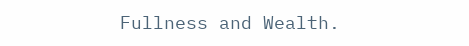Fullness and Wealth.